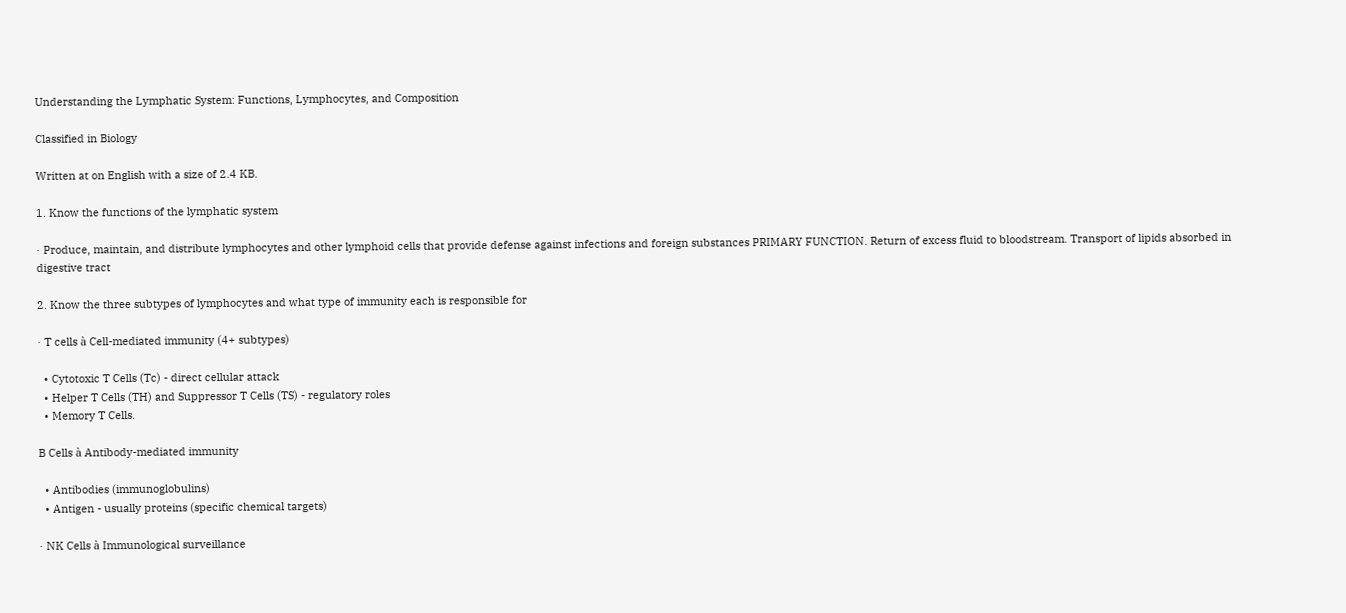Understanding the Lymphatic System: Functions, Lymphocytes, and Composition

Classified in Biology

Written at on English with a size of 2.4 KB.

1. Know the functions of the lymphatic system

· Produce, maintain, and distribute lymphocytes and other lymphoid cells that provide defense against infections and foreign substances PRIMARY FUNCTION. Return of excess fluid to bloodstream. Transport of lipids absorbed in digestive tract

2. Know the three subtypes of lymphocytes and what type of immunity each is responsible for

· T cells à Cell-mediated immunity (4+ subtypes)

  • Cytotoxic T Cells (Tc) - direct cellular attack
  • Helper T Cells (TH) and Suppressor T Cells (TS) - regulatory roles
  • Memory T Cells.

B Cells à Antibody-mediated immunity

  • Antibodies (immunoglobulins)
  • Antigen - usually proteins (specific chemical targets)

· NK Cells à Immunological surveillance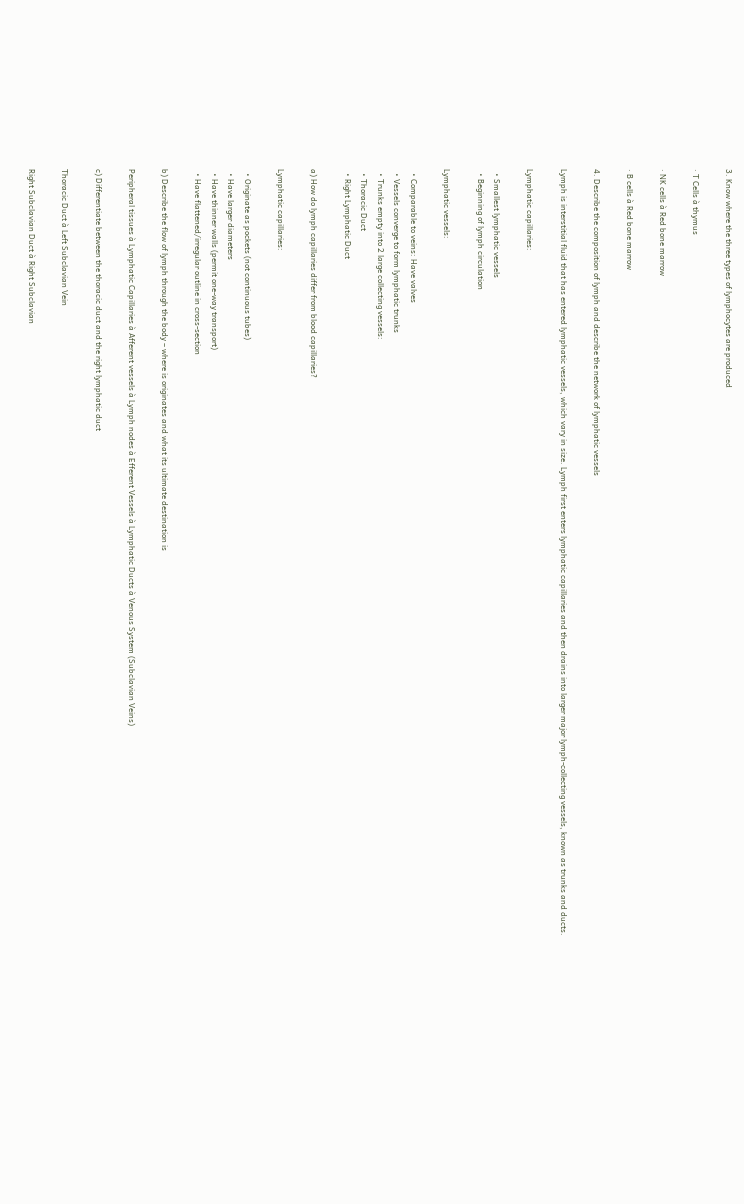3. Know where the three types of lymphocytes are produced

· T Cells à thymus

· NK cells à Red bone marrow

· B cells à Red bone marrow

4. Describe the composition of lymph and describe the network of lymphatic vessels

Lymph is interstitial fluid that has entered lymphatic vessels, which vary in size. Lymph first enters lymphatic capillaries and then drains into larger major lymph-collecting vessels, known as trunks and ducts.

Lymphatic capillaries:

  • Smallest lymphatic vessels
  • Beginning of lymph circulation

Lymphatic vessels:

  • Comparable to veins: Have valves
  • Vessels converge to form lymphatic trunks
  • Trunks empty into 2 large collecting vessels:
  • Thoracic Duct
  • Right Lymphatic Duct

a) How do lymph capillaries differ from blood capillaries?

Lymphatic capillaries:

  • Originate as pockets (not continuous tubes)
  • Have larger diameters
  • Have thinner walls (permit one-way transport)
  • Have flattened/irregular outline in cross-section

b) Describe the flow of lymph through the body – where is originates and what its ultimate destination is

Peripheral tissues à Lymphatic Capillaries à Afferent vessels à Lymph nodes à Efferent Vessels à Lymphatic Ducts à Venous System (Subclavian Veins)

c) Differentiate between the thoracic duct and the right lymphatic duct

Thoracic Duct à Left Subclavian Vein

Right Subclavian Duct à Right Subclavian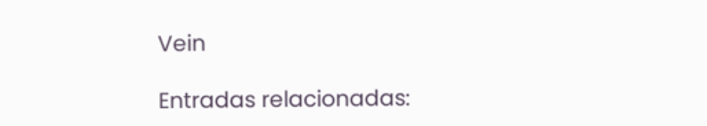Vein

Entradas relacionadas: